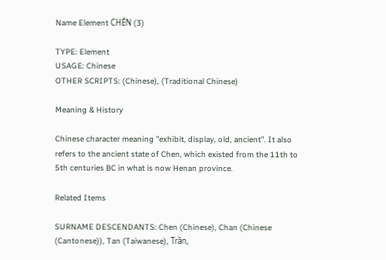Name Element CHÉN (3)

TYPE: Element
USAGE: Chinese
OTHER SCRIPTS: (Chinese), (Traditional Chinese)

Meaning & History

Chinese character meaning "exhibit, display, old, ancient". It also refers to the ancient state of Chen, which existed from the 11th to 5th centuries BC in what is now Henan province.

Related Items

SURNAME DESCENDANTS: Chen (Chinese), Chan (Chinese (Cantonese)), Tan (Taiwanese), Trần,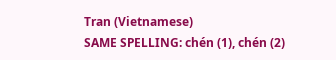Tran (Vietnamese)
SAME SPELLING: chén (1), chén (2)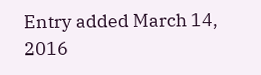Entry added March 14, 2016